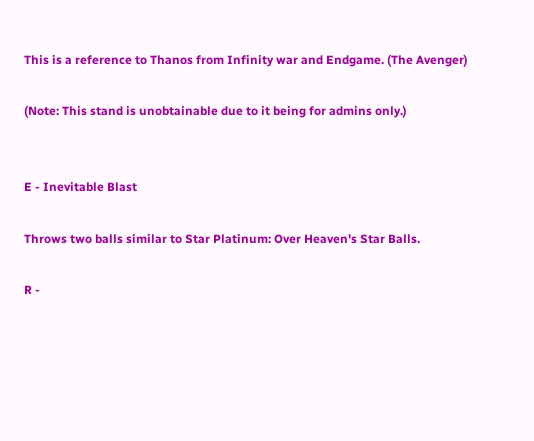This is a reference to Thanos from Infinity war and Endgame. (The Avenger)

(Note: This stand is unobtainable due to it being for admins only.)


E - Inevitable Blast

Throws two balls similar to Star Platinum: Over Heaven's Star Balls.

R -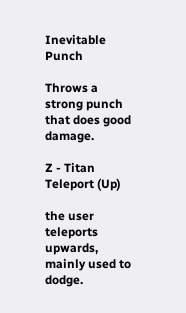Inevitable Punch

Throws a strong punch that does good damage.

Z - Titan Teleport (Up)

the user teleports upwards, mainly used to dodge.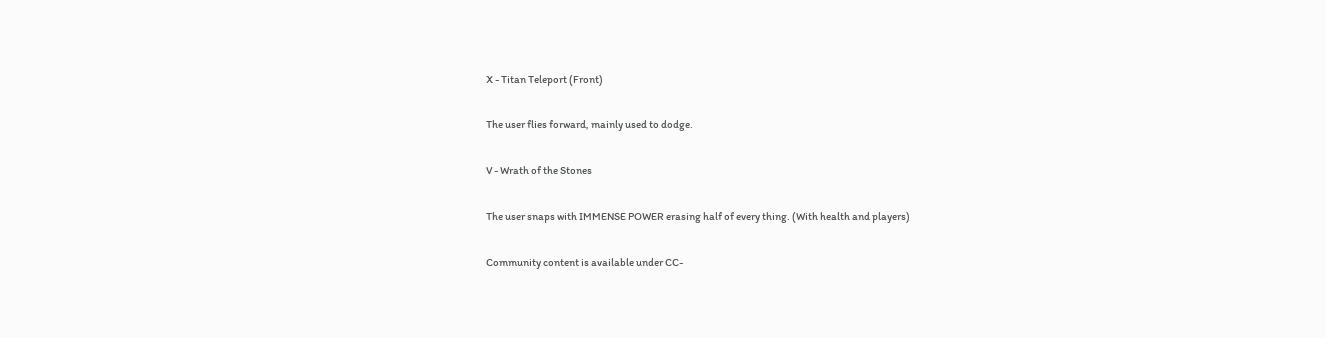X - Titan Teleport (Front)

The user flies forward, mainly used to dodge.

V - Wrath of the Stones

The user snaps with IMMENSE POWER erasing half of every thing. (With health and players)

Community content is available under CC-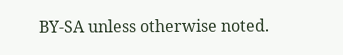BY-SA unless otherwise noted.